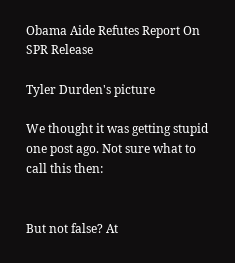Obama Aide Refutes Report On SPR Release

Tyler Durden's picture

We thought it was getting stupid one post ago. Not sure what to call this then:


But not false? At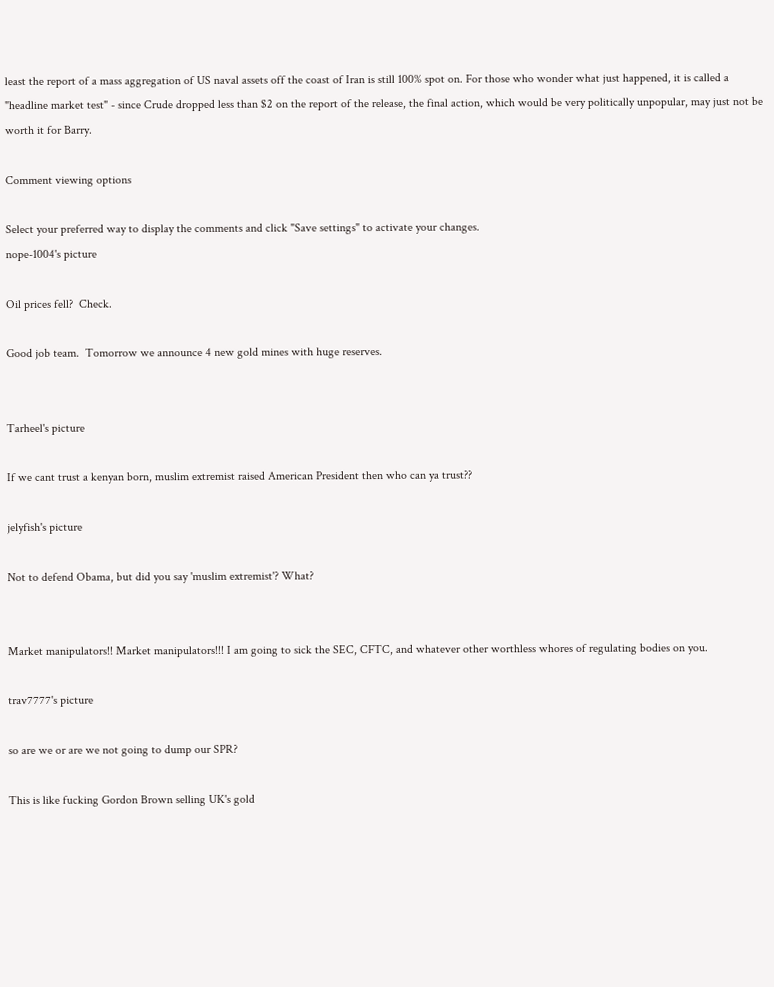least the report of a mass aggregation of US naval assets off the coast of Iran is still 100% spot on. For those who wonder what just happened, it is called a "headline market test" - since Crude dropped less than $2 on the report of the release, the final action, which would be very politically unpopular, may just not be worth it for Barry.

Comment viewing options

Select your preferred way to display the comments and click "Save settings" to activate your changes.
nope-1004's picture

Oil prices fell?  Check.

Good job team.  Tomorrow we announce 4 new gold mines with huge reserves.


Tarheel's picture

If we cant trust a kenyan born, muslim extremist raised American President then who can ya trust??

jelyfish's picture

Not to defend Obama, but did you say 'muslim extremist'? What?


Market manipulators!! Market manipulators!!! I am going to sick the SEC, CFTC, and whatever other worthless whores of regulating bodies on you.

trav7777's picture

so are we or are we not going to dump our SPR?

This is like fucking Gordon Brown selling UK's gold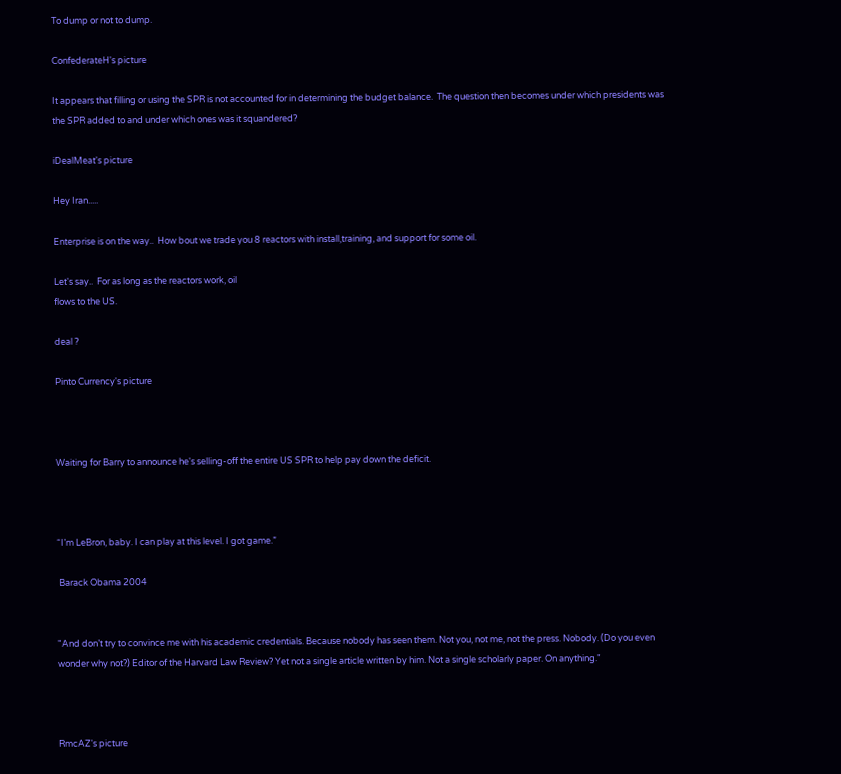To dump or not to dump.

ConfederateH's picture

It appears that filling or using the SPR is not accounted for in determining the budget balance.  The question then becomes under which presidents was the SPR added to and under which ones was it squandered?

iDealMeat's picture

Hey Iran.....

Enterprise is on the way..  How bout we trade you 8 reactors with install,training, and support for some oil.

Let's say..  For as long as the reactors work, oil
flows to the US.

deal ?

Pinto Currency's picture



Waiting for Barry to announce he's selling-off the entire US SPR to help pay down the deficit.



“I’m LeBron, baby. I can play at this level. I got game.”

 Barack Obama 2004


"And don’t try to convince me with his academic credentials. Because nobody has seen them. Not you, not me, not the press. Nobody. (Do you even wonder why not?) Editor of the Harvard Law Review? Yet not a single article written by him. Not a single scholarly paper. On anything."



RmcAZ's picture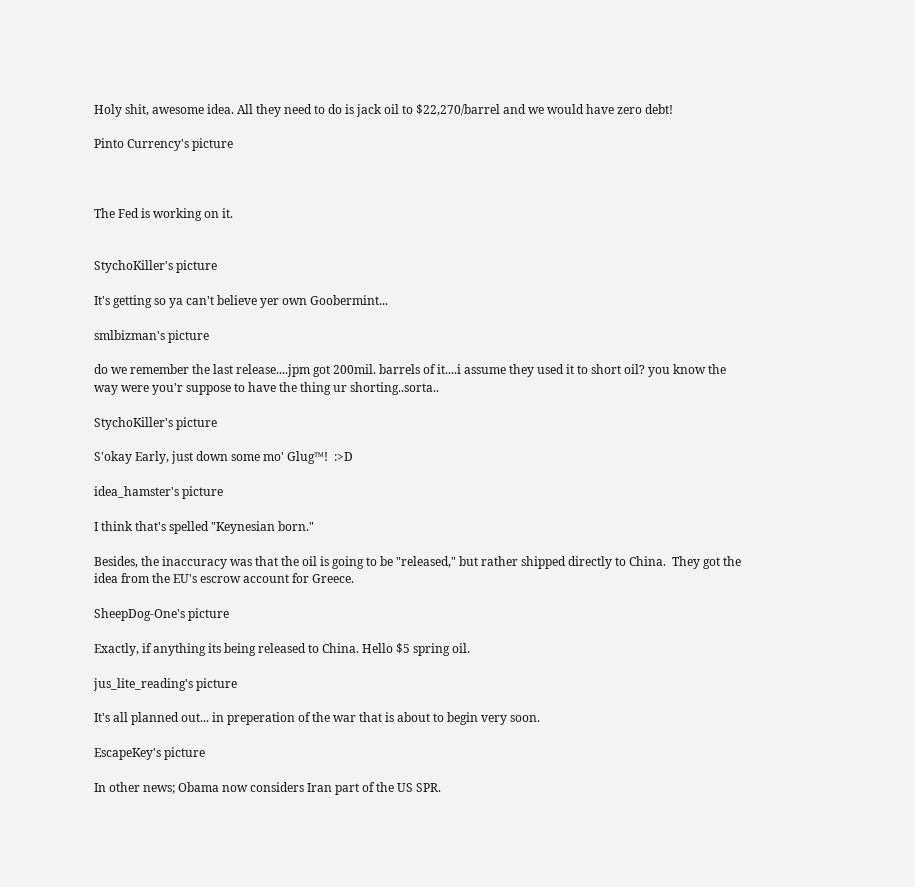Holy shit, awesome idea. All they need to do is jack oil to $22,270/barrel and we would have zero debt!

Pinto Currency's picture



The Fed is working on it.


StychoKiller's picture

It's getting so ya can't believe yer own Goobermint...

smlbizman's picture

do we remember the last release....jpm got 200mil. barrels of it....i assume they used it to short oil? you know the way were you'r suppose to have the thing ur shorting..sorta..

StychoKiller's picture

S'okay Early, just down some mo' Glug™!  :>D

idea_hamster's picture

I think that's spelled "Keynesian born."

Besides, the inaccuracy was that the oil is going to be "released," but rather shipped directly to China.  They got the idea from the EU's escrow account for Greece.

SheepDog-One's picture

Exactly, if anything its being released to China. Hello $5 spring oil.

jus_lite_reading's picture

It's all planned out... in preperation of the war that is about to begin very soon.

EscapeKey's picture

In other news; Obama now considers Iran part of the US SPR.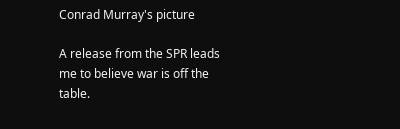Conrad Murray's picture

A release from the SPR leads me to believe war is off the table.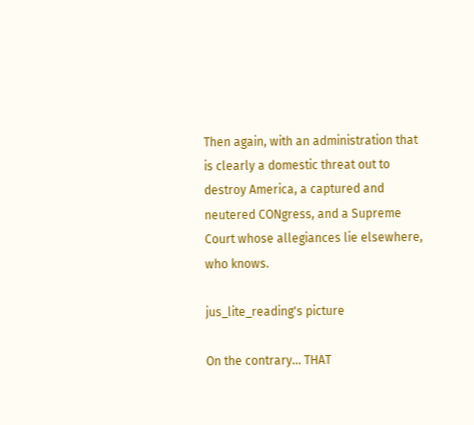Then again, with an administration that is clearly a domestic threat out to destroy America, a captured and neutered CONgress, and a Supreme Court whose allegiances lie elsewhere, who knows.

jus_lite_reading's picture

On the contrary... THAT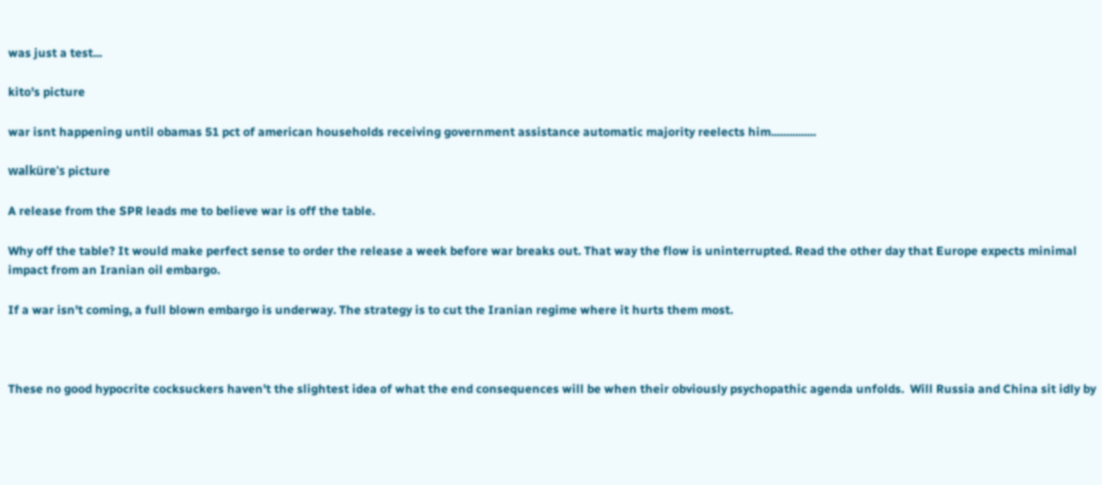was just a test...

kito's picture

war isnt happening until obamas 51 pct of american households receiving government assistance automatic majority reelects him...............

walküre's picture

A release from the SPR leads me to believe war is off the table.

Why off the table? It would make perfect sense to order the release a week before war breaks out. That way the flow is uninterrupted. Read the other day that Europe expects minimal impact from an Iranian oil embargo.

If a war isn't coming, a full blown embargo is underway. The strategy is to cut the Iranian regime where it hurts them most.



These no good hypocrite cocksuckers haven't the slightest idea of what the end consequences will be when their obviously psychopathic agenda unfolds.  Will Russia and China sit idly by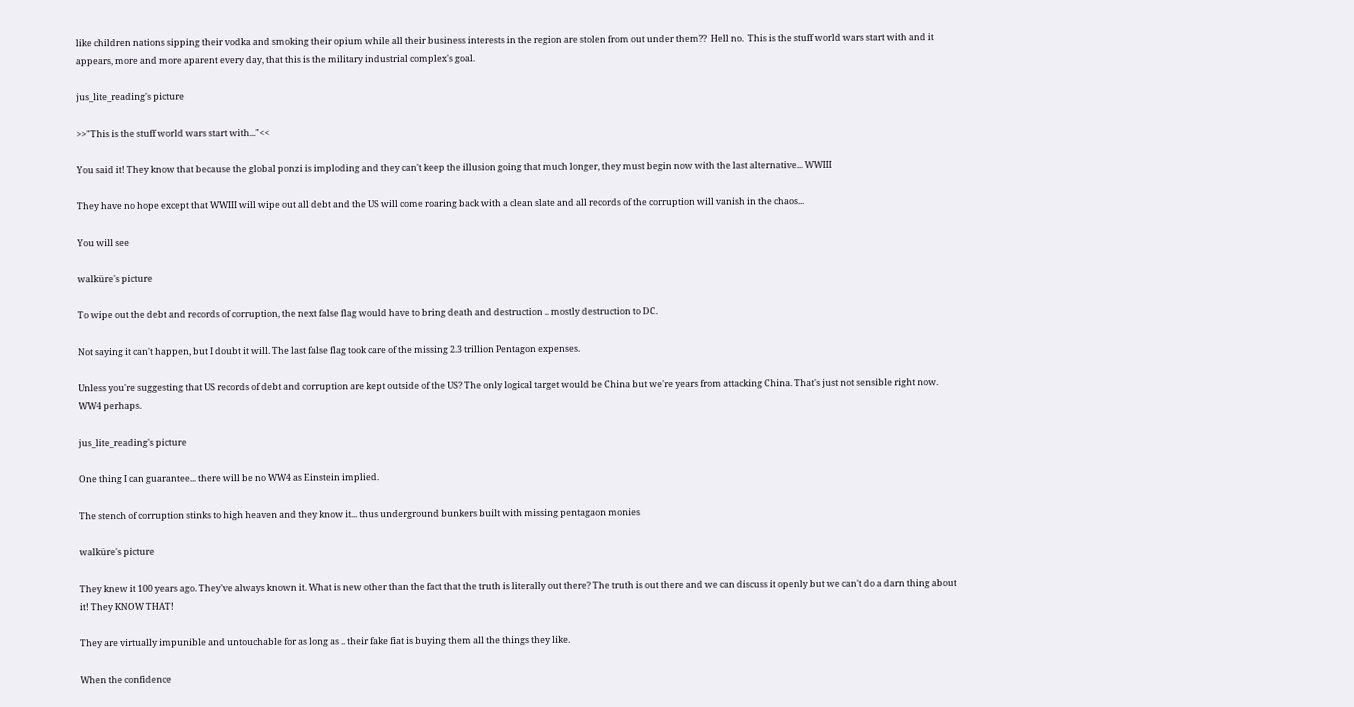like children nations sipping their vodka and smoking their opium while all their business interests in the region are stolen from out under them??  Hell no.  This is the stuff world wars start with and it appears, more and more aparent every day, that this is the military industrial complex's goal.

jus_lite_reading's picture

>>"This is the stuff world wars start with..."<<

You said it! They know that because the global ponzi is imploding and they can't keep the illusion going that much longer, they must begin now with the last alternative... WWIII

They have no hope except that WWIII will wipe out all debt and the US will come roaring back with a clean slate and all records of the corruption will vanish in the chaos...

You will see

walküre's picture

To wipe out the debt and records of corruption, the next false flag would have to bring death and destruction .. mostly destruction to DC.

Not saying it can't happen, but I doubt it will. The last false flag took care of the missing 2.3 trillion Pentagon expenses.

Unless you're suggesting that US records of debt and corruption are kept outside of the US? The only logical target would be China but we're years from attacking China. That's just not sensible right now. WW4 perhaps.

jus_lite_reading's picture

One thing I can guarantee... there will be no WW4 as Einstein implied.

The stench of corruption stinks to high heaven and they know it... thus underground bunkers built with missing pentagaon monies

walküre's picture

They knew it 100 years ago. They've always known it. What is new other than the fact that the truth is literally out there? The truth is out there and we can discuss it openly but we can't do a darn thing about it! They KNOW THAT!

They are virtually impunible and untouchable for as long as .. their fake fiat is buying them all the things they like.

When the confidence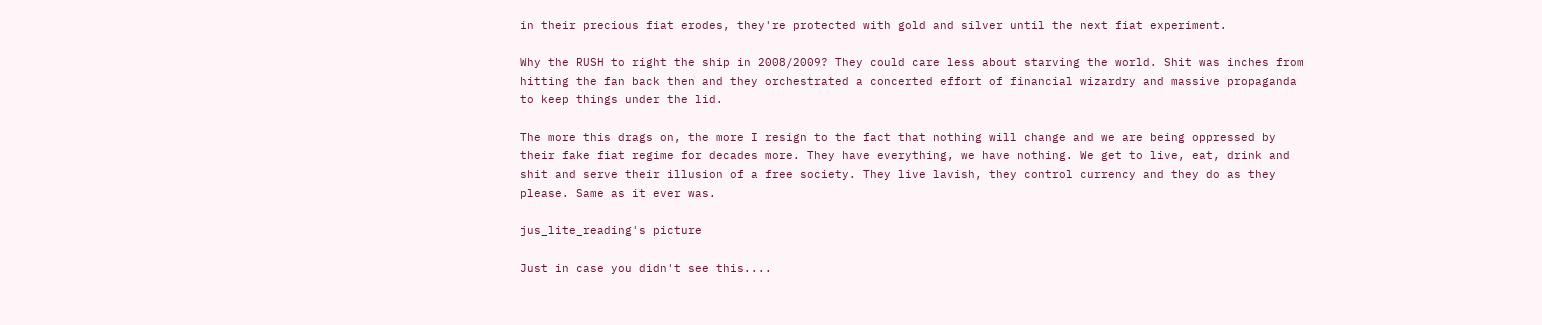in their precious fiat erodes, they're protected with gold and silver until the next fiat experiment.

Why the RUSH to right the ship in 2008/2009? They could care less about starving the world. Shit was inches from hitting the fan back then and they orchestrated a concerted effort of financial wizardry and massive propaganda to keep things under the lid.

The more this drags on, the more I resign to the fact that nothing will change and we are being oppressed by their fake fiat regime for decades more. They have everything, we have nothing. We get to live, eat, drink and shit and serve their illusion of a free society. They live lavish, they control currency and they do as they please. Same as it ever was.

jus_lite_reading's picture

Just in case you didn't see this....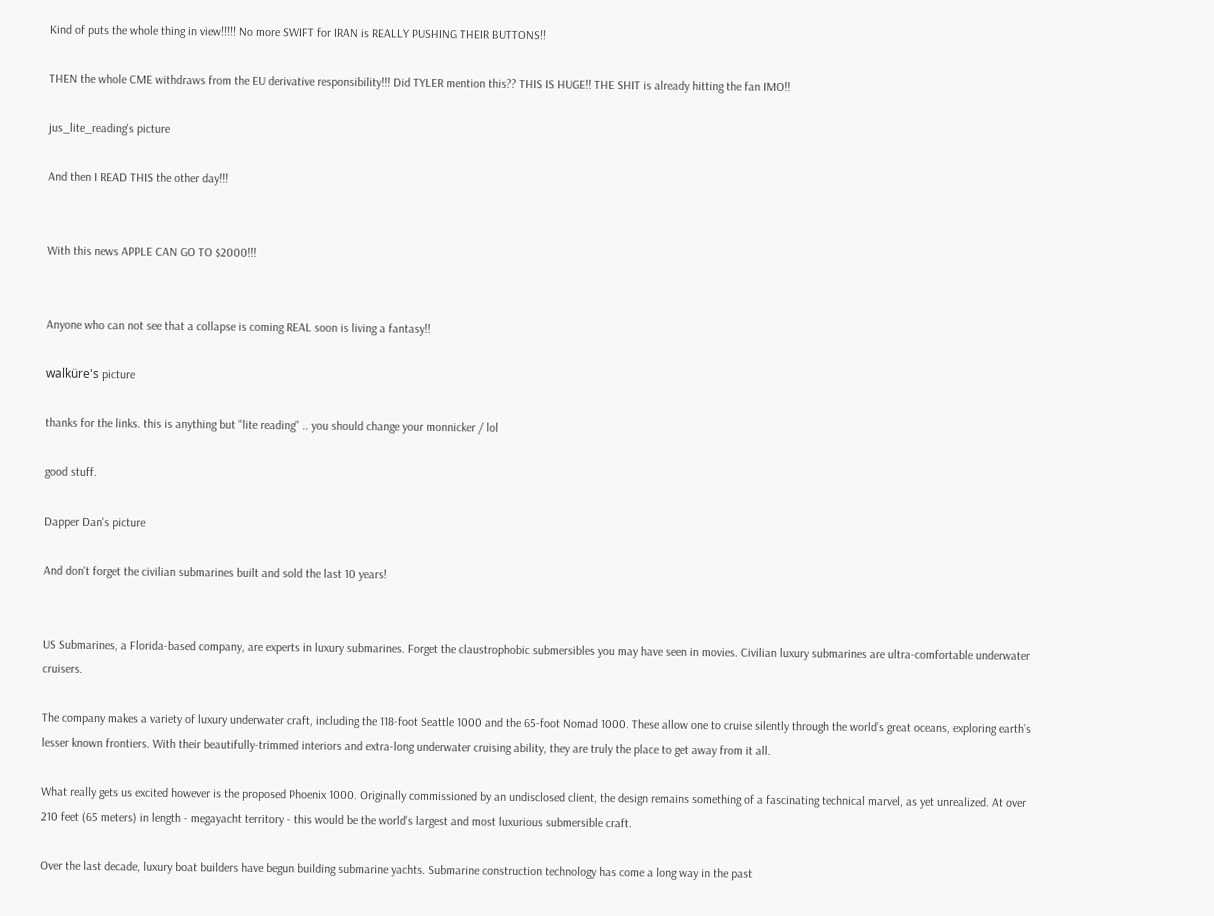Kind of puts the whole thing in view!!!!! No more SWIFT for IRAN is REALLY PUSHING THEIR BUTTONS!!

THEN the whole CME withdraws from the EU derivative responsibility!!! Did TYLER mention this?? THIS IS HUGE!! THE SHIT is already hitting the fan IMO!!

jus_lite_reading's picture

And then I READ THIS the other day!!!


With this news APPLE CAN GO TO $2000!!!


Anyone who can not see that a collapse is coming REAL soon is living a fantasy!!

walküre's picture

thanks for the links. this is anything but "lite reading" .. you should change your monnicker / lol

good stuff.

Dapper Dan's picture

And don't forget the civilian submarines built and sold the last 10 years!


US Submarines, a Florida-based company, are experts in luxury submarines. Forget the claustrophobic submersibles you may have seen in movies. Civilian luxury submarines are ultra-comfortable underwater cruisers.

The company makes a variety of luxury underwater craft, including the 118-foot Seattle 1000 and the 65-foot Nomad 1000. These allow one to cruise silently through the world’s great oceans, exploring earth’s lesser known frontiers. With their beautifully-trimmed interiors and extra-long underwater cruising ability, they are truly the place to get away from it all.

What really gets us excited however is the proposed Phoenix 1000. Originally commissioned by an undisclosed client, the design remains something of a fascinating technical marvel, as yet unrealized. At over 210 feet (65 meters) in length - megayacht territory - this would be the world's largest and most luxurious submersible craft.

Over the last decade, luxury boat builders have begun building submarine yachts. Submarine construction technology has come a long way in the past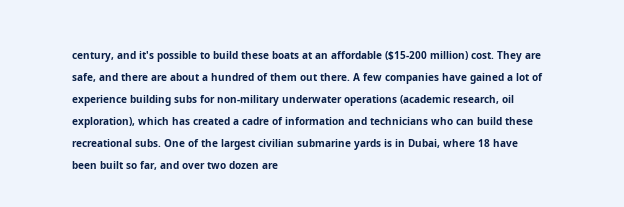century, and it's possible to build these boats at an affordable ($15-200 million) cost. They are safe, and there are about a hundred of them out there. A few companies have gained a lot of experience building subs for non-military underwater operations (academic research, oil exploration), which has created a cadre of information and technicians who can build these recreational subs. One of the largest civilian submarine yards is in Dubai, where 18 have been built so far, and over two dozen are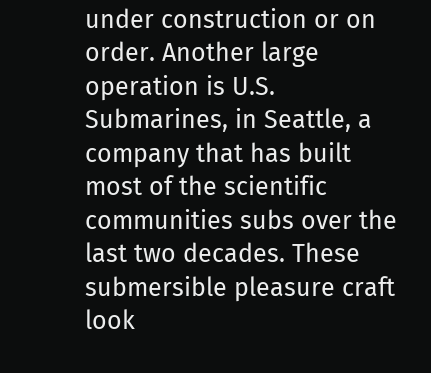under construction or on order. Another large operation is U.S. Submarines, in Seattle, a company that has built most of the scientific communities subs over the last two decades. These submersible pleasure craft look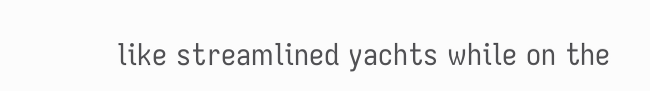like streamlined yachts while on the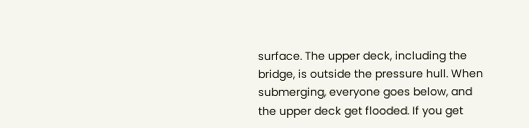surface. The upper deck, including the bridge, is outside the pressure hull. When submerging, everyone goes below, and the upper deck get flooded. If you get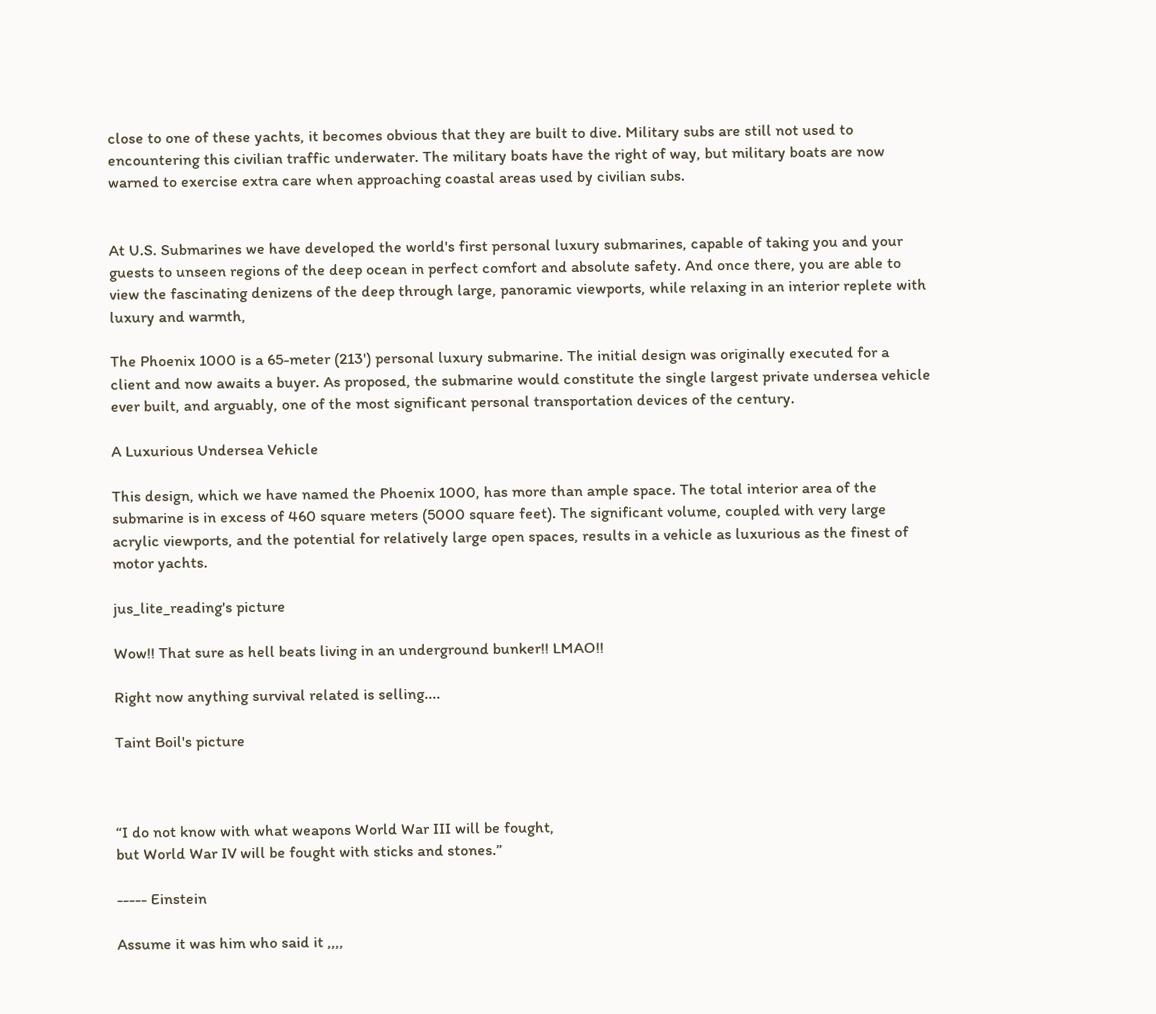close to one of these yachts, it becomes obvious that they are built to dive. Military subs are still not used to encountering this civilian traffic underwater. The military boats have the right of way, but military boats are now warned to exercise extra care when approaching coastal areas used by civilian subs.


At U.S. Submarines we have developed the world's first personal luxury submarines, capable of taking you and your guests to unseen regions of the deep ocean in perfect comfort and absolute safety. And once there, you are able to view the fascinating denizens of the deep through large, panoramic viewports, while relaxing in an interior replete with luxury and warmth,

The Phoenix 1000 is a 65-meter (213') personal luxury submarine. The initial design was originally executed for a client and now awaits a buyer. As proposed, the submarine would constitute the single largest private undersea vehicle ever built, and arguably, one of the most significant personal transportation devices of the century.

A Luxurious Undersea Vehicle

This design, which we have named the Phoenix 1000, has more than ample space. The total interior area of the submarine is in excess of 460 square meters (5000 square feet). The significant volume, coupled with very large acrylic viewports, and the potential for relatively large open spaces, results in a vehicle as luxurious as the finest of motor yachts.

jus_lite_reading's picture

Wow!! That sure as hell beats living in an underground bunker!! LMAO!!

Right now anything survival related is selling....

Taint Boil's picture



“I do not know with what weapons World War III will be fought,
but World War IV will be fought with sticks and stones.”

----- Einstein

Assume it was him who said it ,,,,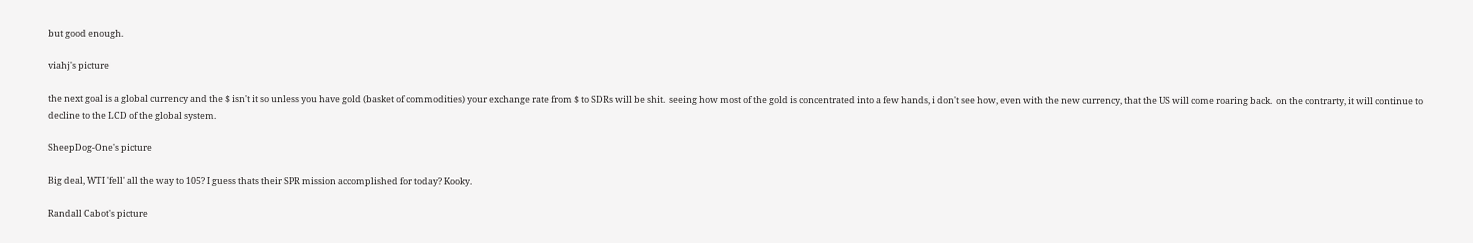but good enough.

viahj's picture

the next goal is a global currency and the $ isn't it so unless you have gold (basket of commodities) your exchange rate from $ to SDRs will be shit.  seeing how most of the gold is concentrated into a few hands, i don't see how, even with the new currency, that the US will come roaring back.  on the contrarty, it will continue to decline to the LCD of the global system.

SheepDog-One's picture

Big deal, WTI 'fell' all the way to 105? I guess thats their SPR mission accomplished for today? Kooky.

Randall Cabot's picture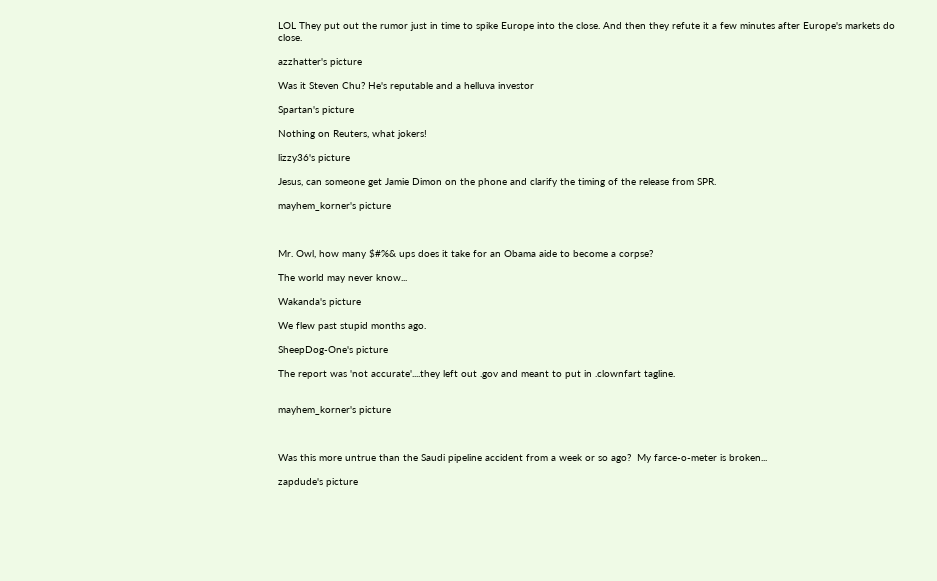LOL They put out the rumor just in time to spike Europe into the close. And then they refute it a few minutes after Europe's markets do close.

azzhatter's picture

Was it Steven Chu? He's reputable and a helluva investor

Spartan's picture

Nothing on Reuters, what jokers!

lizzy36's picture

Jesus, can someone get Jamie Dimon on the phone and clarify the timing of the release from SPR.

mayhem_korner's picture



Mr. Owl, how many $#%& ups does it take for an Obama aide to become a corpse?

The world may never know...

Wakanda's picture

We flew past stupid months ago.

SheepDog-One's picture

The report was 'not accurate'....they left out .gov and meant to put in .clownfart tagline.


mayhem_korner's picture



Was this more untrue than the Saudi pipeline accident from a week or so ago?  My farce-o-meter is broken...

zapdude's picture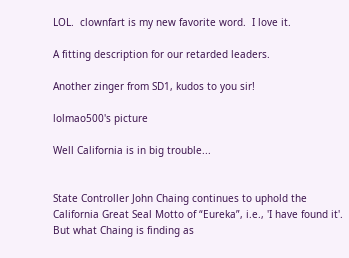LOL.  clownfart is my new favorite word.  I love it.

A fitting description for our retarded leaders.

Another zinger from SD1, kudos to you sir!

lolmao500's picture

Well California is in big trouble...


State Controller John Chaing continues to uphold the California Great Seal Motto of “Eureka”, i.e., 'I have found it'. But what Chaing is finding as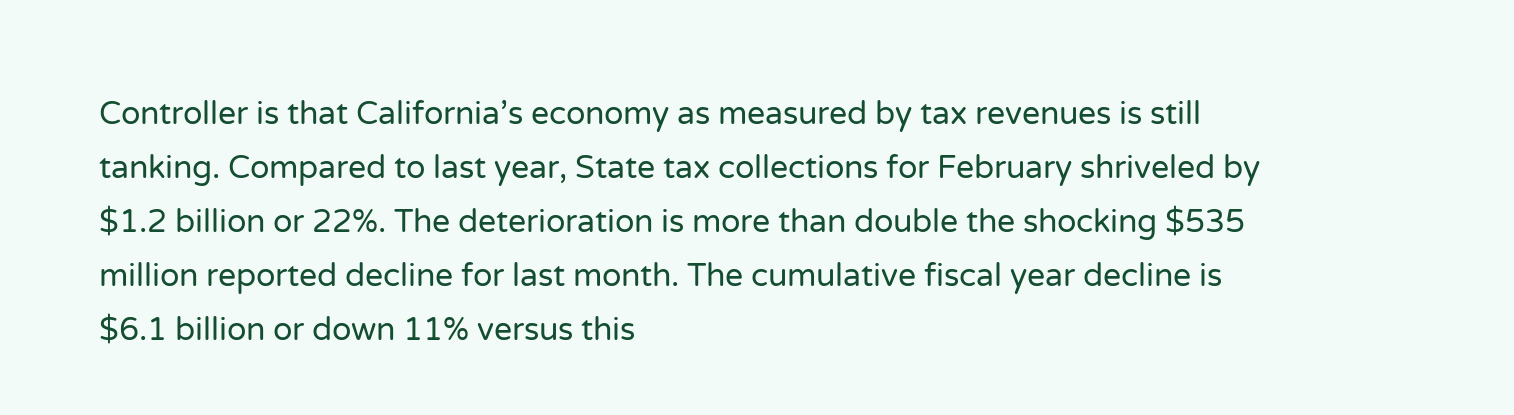Controller is that California’s economy as measured by tax revenues is still tanking. Compared to last year, State tax collections for February shriveled by $1.2 billion or 22%. The deterioration is more than double the shocking $535 million reported decline for last month. The cumulative fiscal year decline is $6.1 billion or down 11% versus this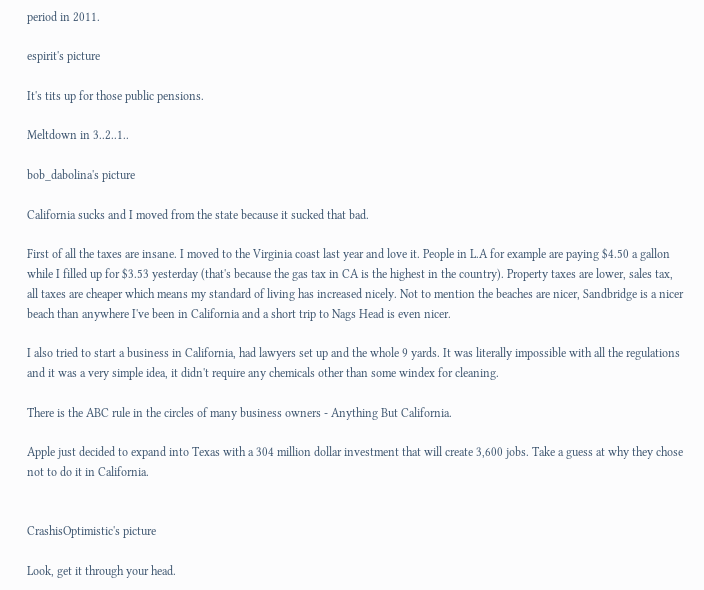period in 2011.

espirit's picture

It's tits up for those public pensions.

Meltdown in 3..2..1..

bob_dabolina's picture

California sucks and I moved from the state because it sucked that bad.

First of all the taxes are insane. I moved to the Virginia coast last year and love it. People in L.A for example are paying $4.50 a gallon while I filled up for $3.53 yesterday (that's because the gas tax in CA is the highest in the country). Property taxes are lower, sales tax, all taxes are cheaper which means my standard of living has increased nicely. Not to mention the beaches are nicer, Sandbridge is a nicer beach than anywhere I've been in California and a short trip to Nags Head is even nicer.

I also tried to start a business in California, had lawyers set up and the whole 9 yards. It was literally impossible with all the regulations and it was a very simple idea, it didn't require any chemicals other than some windex for cleaning.

There is the ABC rule in the circles of many business owners - Anything But California.

Apple just decided to expand into Texas with a 304 million dollar investment that will create 3,600 jobs. Take a guess at why they chose not to do it in California.


CrashisOptimistic's picture

Look, get it through your head.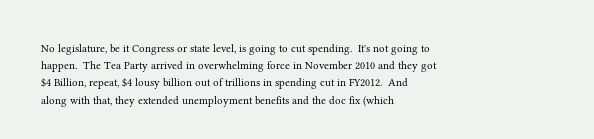No legislature, be it Congress or state level, is going to cut spending.  It's not going to happen.  The Tea Party arrived in overwhelming force in November 2010 and they got $4 Billion, repeat, $4 lousy billion out of trillions in spending cut in FY2012.  And along with that, they extended unemployment benefits and the doc fix (which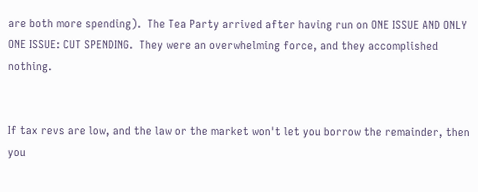are both more spending).  The Tea Party arrived after having run on ONE ISSUE AND ONLY ONE ISSUE: CUT SPENDING.  They were an overwhelming force, and they accomplished nothing.


If tax revs are low, and the law or the market won't let you borrow the remainder, then you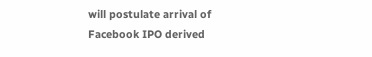will postulate arrival of Facebook IPO derived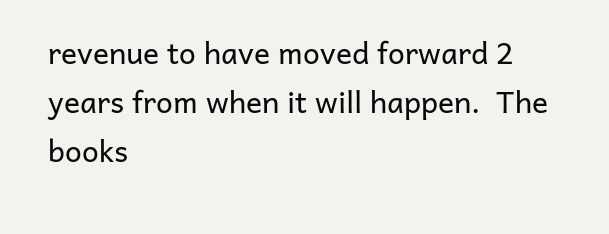revenue to have moved forward 2 years from when it will happen.  The books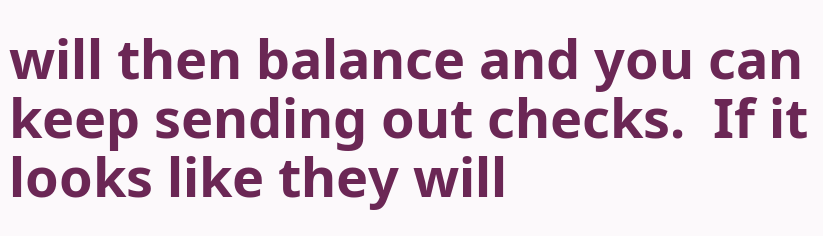will then balance and you can keep sending out checks.  If it looks like they will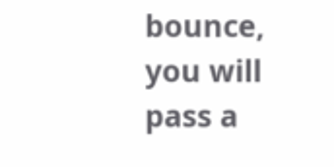bounce, you will pass a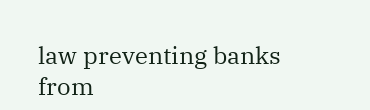law preventing banks from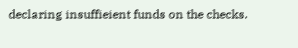declaring insuffieient funds on the checks.